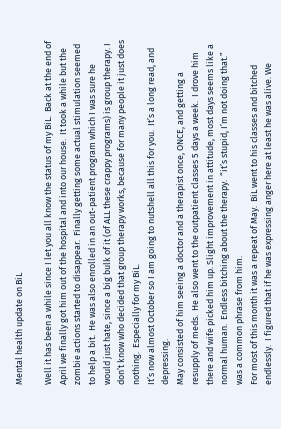Mental health update on BiL

Well it has been a while since I let you all know the status of my BiL.  Back at the end of April we finally got him out of the hospital and into our house.  It took a while but the zombie actions started to disappear.  Finally getting some actual stimulation seemed to help a bit.  He was also enrolled in an out-patient program which I was sure he would just hate, since a big bulk of it (of ALL these crappy programs) is group therapy. I don’t know who decided that group therapy works, because for many people it just does nothing.  Especially for my BiL.
It’s now almost October so I am going to nutshell all this for you.  It’s a long read, and depressing.
May consisted of him seeing a doctor and a therapist once, ONCE, and getting a resupply of meds.  He also went to the outpatient classes 5 days a week.  I drove him there and wife picked him up. Slight improvement in attitude, most days seems like a normal human.  Endless bitching about the therapy.  “it’s stupid, I’m not doing that.” was a common phrase from him.
For most of this month it was a repeat of May.  BiL went to his classes and bitched endlessly.  I figured that if he was expressing anger here at least he was alive. We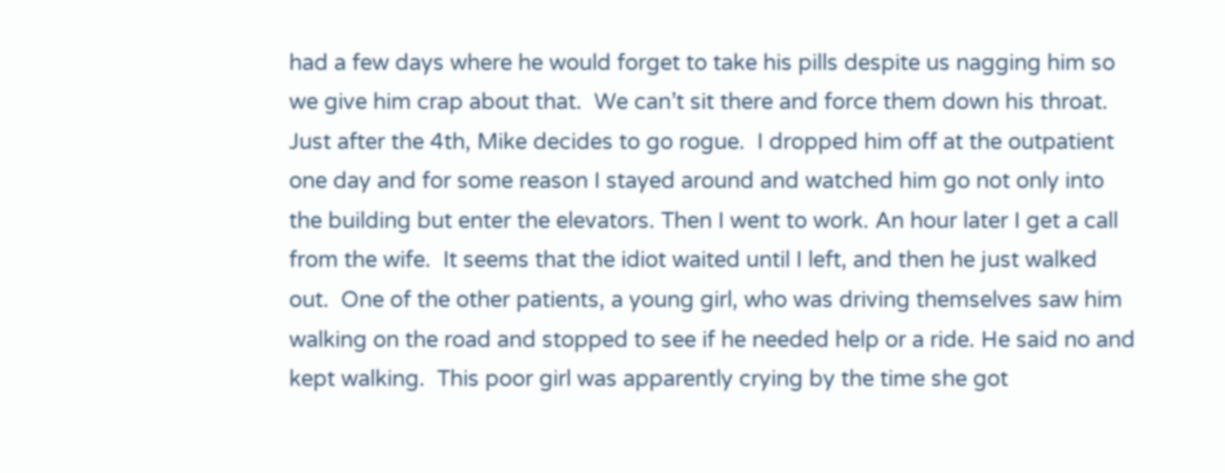had a few days where he would forget to take his pills despite us nagging him so we give him crap about that.  We can’t sit there and force them down his throat.
Just after the 4th, Mike decides to go rogue.  I dropped him off at the outpatient one day and for some reason I stayed around and watched him go not only into the building but enter the elevators. Then I went to work. An hour later I get a call from the wife.  It seems that the idiot waited until I left, and then he just walked out.  One of the other patients, a young girl, who was driving themselves saw him walking on the road and stopped to see if he needed help or a ride. He said no and kept walking.  This poor girl was apparently crying by the time she got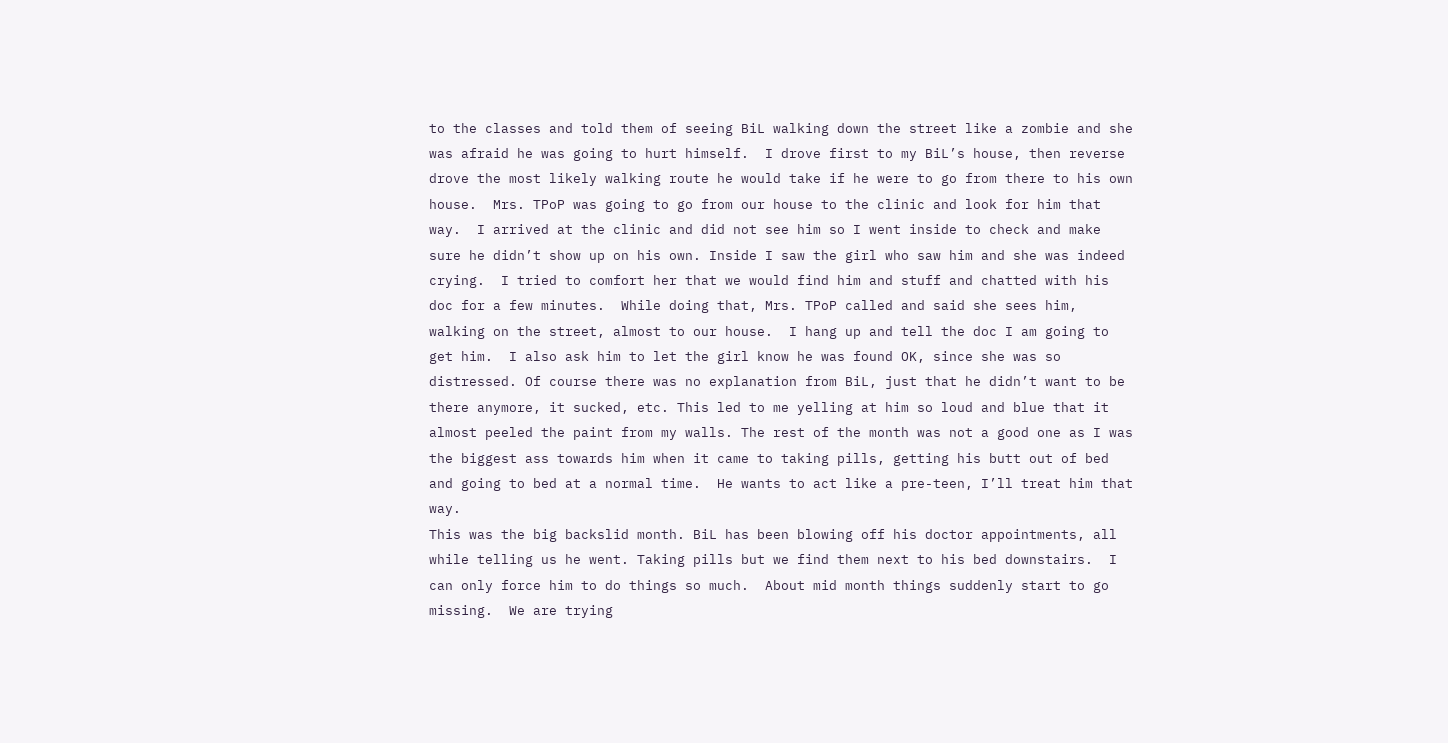to the classes and told them of seeing BiL walking down the street like a zombie and she was afraid he was going to hurt himself.  I drove first to my BiL’s house, then reverse drove the most likely walking route he would take if he were to go from there to his own house.  Mrs. TPoP was going to go from our house to the clinic and look for him that way.  I arrived at the clinic and did not see him so I went inside to check and make sure he didn’t show up on his own. Inside I saw the girl who saw him and she was indeed crying.  I tried to comfort her that we would find him and stuff and chatted with his doc for a few minutes.  While doing that, Mrs. TPoP called and said she sees him, walking on the street, almost to our house.  I hang up and tell the doc I am going to get him.  I also ask him to let the girl know he was found OK, since she was so distressed. Of course there was no explanation from BiL, just that he didn’t want to be there anymore, it sucked, etc. This led to me yelling at him so loud and blue that it almost peeled the paint from my walls. The rest of the month was not a good one as I was the biggest ass towards him when it came to taking pills, getting his butt out of bed and going to bed at a normal time.  He wants to act like a pre-teen, I’ll treat him that way.
This was the big backslid month. BiL has been blowing off his doctor appointments, all while telling us he went. Taking pills but we find them next to his bed downstairs.  I can only force him to do things so much.  About mid month things suddenly start to go missing.  We are trying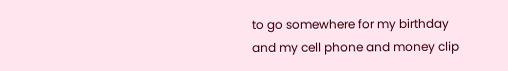to go somewhere for my birthday and my cell phone and money clip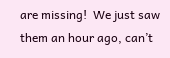are missing!  We just saw them an hour ago, can’t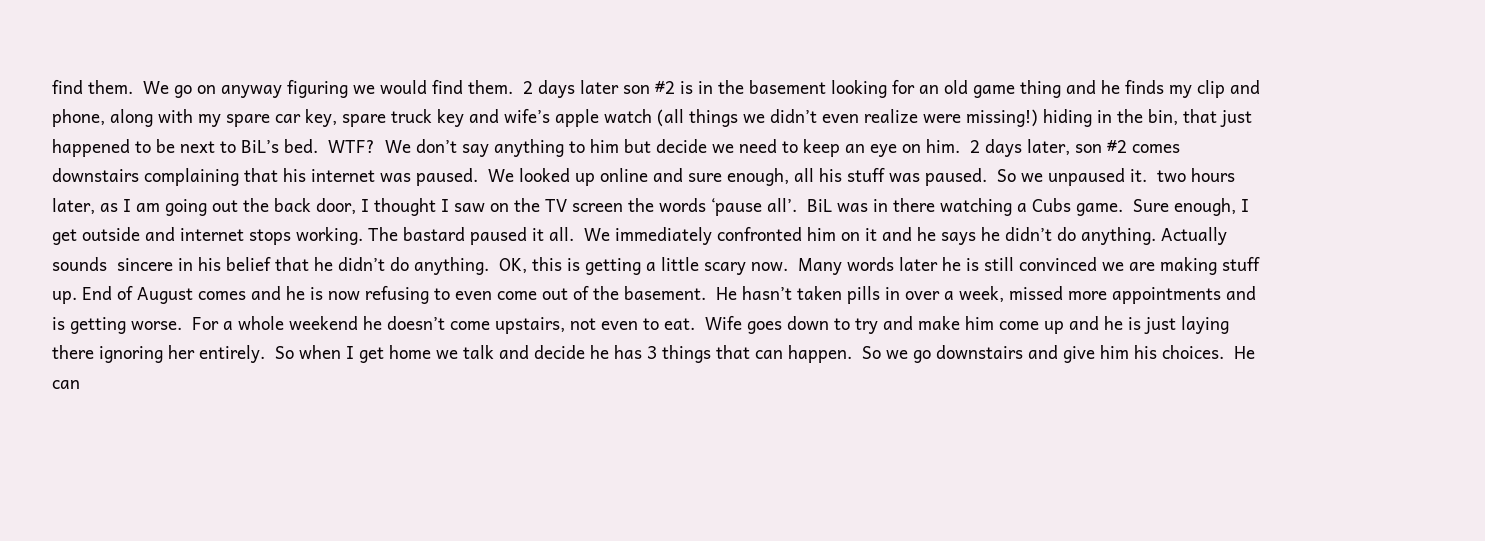find them.  We go on anyway figuring we would find them.  2 days later son #2 is in the basement looking for an old game thing and he finds my clip and phone, along with my spare car key, spare truck key and wife’s apple watch (all things we didn’t even realize were missing!) hiding in the bin, that just happened to be next to BiL’s bed.  WTF?  We don’t say anything to him but decide we need to keep an eye on him.  2 days later, son #2 comes downstairs complaining that his internet was paused.  We looked up online and sure enough, all his stuff was paused.  So we unpaused it.  two hours later, as I am going out the back door, I thought I saw on the TV screen the words ‘pause all’.  BiL was in there watching a Cubs game.  Sure enough, I get outside and internet stops working. The bastard paused it all.  We immediately confronted him on it and he says he didn’t do anything. Actually sounds  sincere in his belief that he didn’t do anything.  OK, this is getting a little scary now.  Many words later he is still convinced we are making stuff up. End of August comes and he is now refusing to even come out of the basement.  He hasn’t taken pills in over a week, missed more appointments and is getting worse.  For a whole weekend he doesn’t come upstairs, not even to eat.  Wife goes down to try and make him come up and he is just laying there ignoring her entirely.  So when I get home we talk and decide he has 3 things that can happen.  So we go downstairs and give him his choices.  He can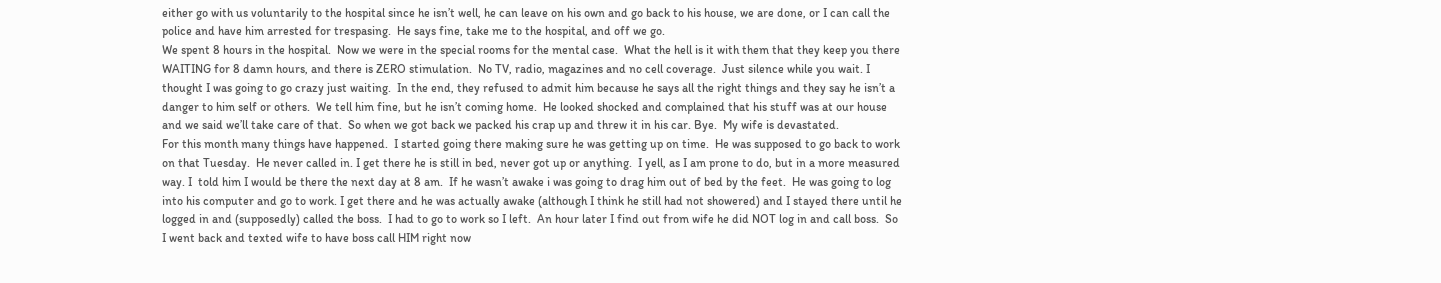either go with us voluntarily to the hospital since he isn’t well, he can leave on his own and go back to his house, we are done, or I can call the police and have him arrested for trespasing.  He says fine, take me to the hospital, and off we go.
We spent 8 hours in the hospital.  Now we were in the special rooms for the mental case.  What the hell is it with them that they keep you there WAITING for 8 damn hours, and there is ZERO stimulation.  No TV, radio, magazines and no cell coverage.  Just silence while you wait. I thought I was going to go crazy just waiting.  In the end, they refused to admit him because he says all the right things and they say he isn’t a danger to him self or others.  We tell him fine, but he isn’t coming home.  He looked shocked and complained that his stuff was at our house and we said we’ll take care of that.  So when we got back we packed his crap up and threw it in his car. Bye.  My wife is devastated.
For this month many things have happened.  I started going there making sure he was getting up on time.  He was supposed to go back to work on that Tuesday.  He never called in. I get there he is still in bed, never got up or anything.  I yell, as I am prone to do, but in a more measured way. I  told him I would be there the next day at 8 am.  If he wasn’t awake i was going to drag him out of bed by the feet.  He was going to log into his computer and go to work. I get there and he was actually awake (although I think he still had not showered) and I stayed there until he logged in and (supposedly) called the boss.  I had to go to work so I left.  An hour later I find out from wife he did NOT log in and call boss.  So I went back and texted wife to have boss call HIM right now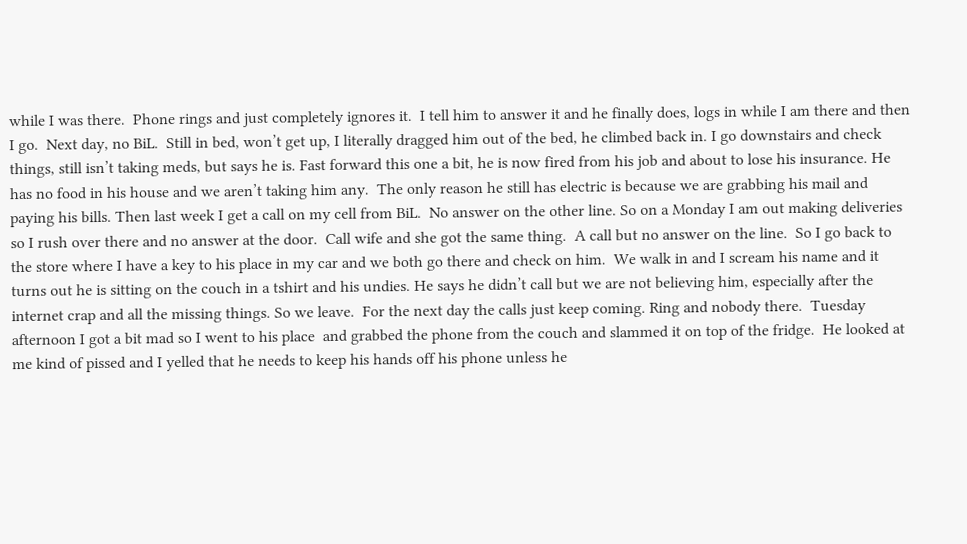while I was there.  Phone rings and just completely ignores it.  I tell him to answer it and he finally does, logs in while I am there and then I go.  Next day, no BiL.  Still in bed, won’t get up, I literally dragged him out of the bed, he climbed back in. I go downstairs and check things, still isn’t taking meds, but says he is. Fast forward this one a bit, he is now fired from his job and about to lose his insurance. He has no food in his house and we aren’t taking him any.  The only reason he still has electric is because we are grabbing his mail and paying his bills. Then last week I get a call on my cell from BiL.  No answer on the other line. So on a Monday I am out making deliveries so I rush over there and no answer at the door.  Call wife and she got the same thing.  A call but no answer on the line.  So I go back to the store where I have a key to his place in my car and we both go there and check on him.  We walk in and I scream his name and it turns out he is sitting on the couch in a tshirt and his undies. He says he didn’t call but we are not believing him, especially after the internet crap and all the missing things. So we leave.  For the next day the calls just keep coming. Ring and nobody there.  Tuesday afternoon I got a bit mad so I went to his place  and grabbed the phone from the couch and slammed it on top of the fridge.  He looked at me kind of pissed and I yelled that he needs to keep his hands off his phone unless he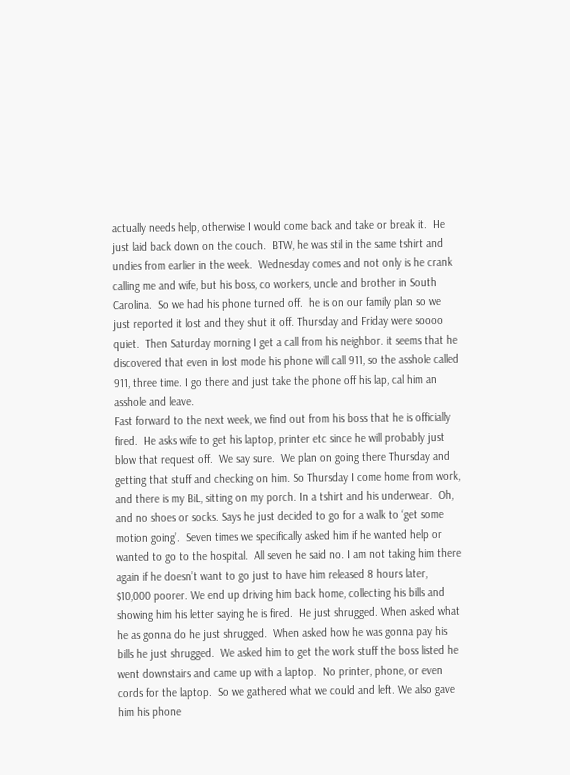actually needs help, otherwise I would come back and take or break it.  He just laid back down on the couch.  BTW, he was stil in the same tshirt and undies from earlier in the week.  Wednesday comes and not only is he crank calling me and wife, but his boss, co workers, uncle and brother in South Carolina.  So we had his phone turned off.  he is on our family plan so we just reported it lost and they shut it off. Thursday and Friday were soooo quiet.  Then Saturday morning I get a call from his neighbor. it seems that he discovered that even in lost mode his phone will call 911, so the asshole called 911, three time. I go there and just take the phone off his lap, cal him an asshole and leave.
Fast forward to the next week, we find out from his boss that he is officially fired.  He asks wife to get his laptop, printer etc since he will probably just blow that request off.  We say sure.  We plan on going there Thursday and getting that stuff and checking on him. So Thursday I come home from work, and there is my BiL, sitting on my porch. In a tshirt and his underwear.  Oh, and no shoes or socks. Says he just decided to go for a walk to ‘get some motion going’.  Seven times we specifically asked him if he wanted help or wanted to go to the hospital.  All seven he said no. I am not taking him there again if he doesn’t want to go just to have him released 8 hours later, $10,000 poorer. We end up driving him back home, collecting his bills and showing him his letter saying he is fired.  He just shrugged. When asked what he as gonna do he just shrugged.  When asked how he was gonna pay his bills he just shrugged.  We asked him to get the work stuff the boss listed he went downstairs and came up with a laptop.  No printer, phone, or even cords for the laptop.  So we gathered what we could and left. We also gave him his phone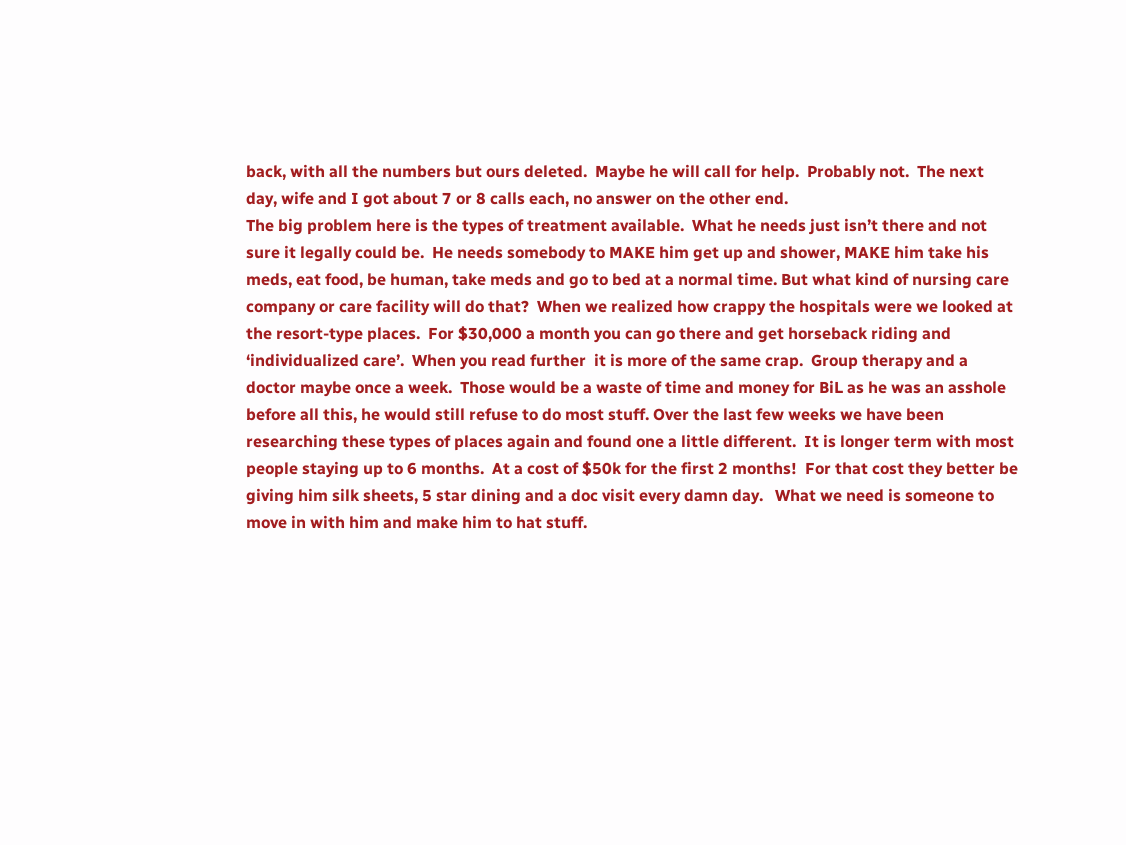back, with all the numbers but ours deleted.  Maybe he will call for help.  Probably not.  The next day, wife and I got about 7 or 8 calls each, no answer on the other end.
The big problem here is the types of treatment available.  What he needs just isn’t there and not sure it legally could be.  He needs somebody to MAKE him get up and shower, MAKE him take his meds, eat food, be human, take meds and go to bed at a normal time. But what kind of nursing care company or care facility will do that?  When we realized how crappy the hospitals were we looked at the resort-type places.  For $30,000 a month you can go there and get horseback riding and ‘individualized care’.  When you read further  it is more of the same crap.  Group therapy and a doctor maybe once a week.  Those would be a waste of time and money for BiL as he was an asshole before all this, he would still refuse to do most stuff. Over the last few weeks we have been researching these types of places again and found one a little different.  It is longer term with most people staying up to 6 months.  At a cost of $50k for the first 2 months!  For that cost they better be giving him silk sheets, 5 star dining and a doc visit every damn day.   What we need is someone to move in with him and make him to hat stuff.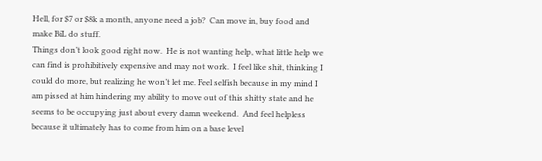Hell, for $7 or $8k a month, anyone need a job?  Can move in, buy food and make BiL do stuff.
Things don’t look good right now.  He is not wanting help, what little help we can find is prohibitively expensive and may not work.  I feel like shit, thinking I could do more, but realizing he won’t let me. Feel selfish because in my mind I am pissed at him hindering my ability to move out of this shitty state and he seems to be occupying just about every damn weekend.  And feel helpless because it ultimately has to come from him on a base level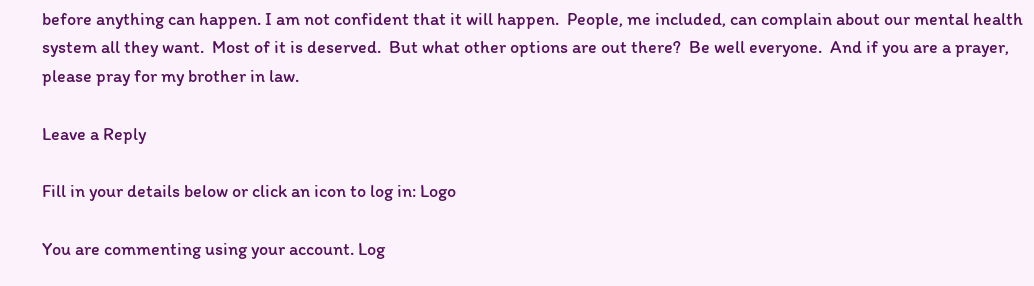before anything can happen. I am not confident that it will happen.  People, me included, can complain about our mental health system all they want.  Most of it is deserved.  But what other options are out there?  Be well everyone.  And if you are a prayer, please pray for my brother in law.

Leave a Reply

Fill in your details below or click an icon to log in: Logo

You are commenting using your account. Log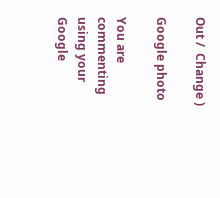Out /  Change )

Google photo

You are commenting using your Google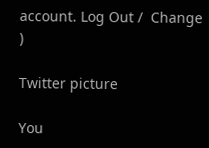account. Log Out /  Change )

Twitter picture

You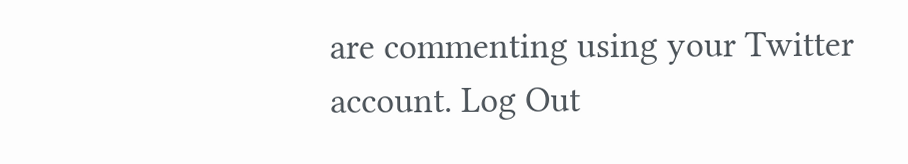are commenting using your Twitter account. Log Out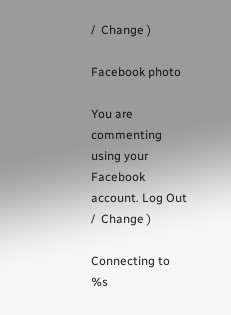/  Change )

Facebook photo

You are commenting using your Facebook account. Log Out /  Change )

Connecting to %s